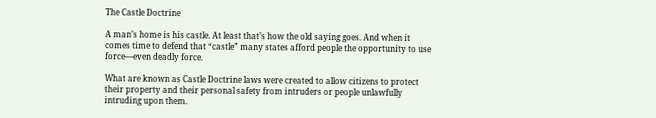The Castle Doctrine

A man’s home is his castle. At least that’s how the old saying goes. And when it comes time to defend that “castle” many states afford people the opportunity to use force—even deadly force.

What are known as Castle Doctrine laws were created to allow citizens to protect their property and their personal safety from intruders or people unlawfully intruding upon them.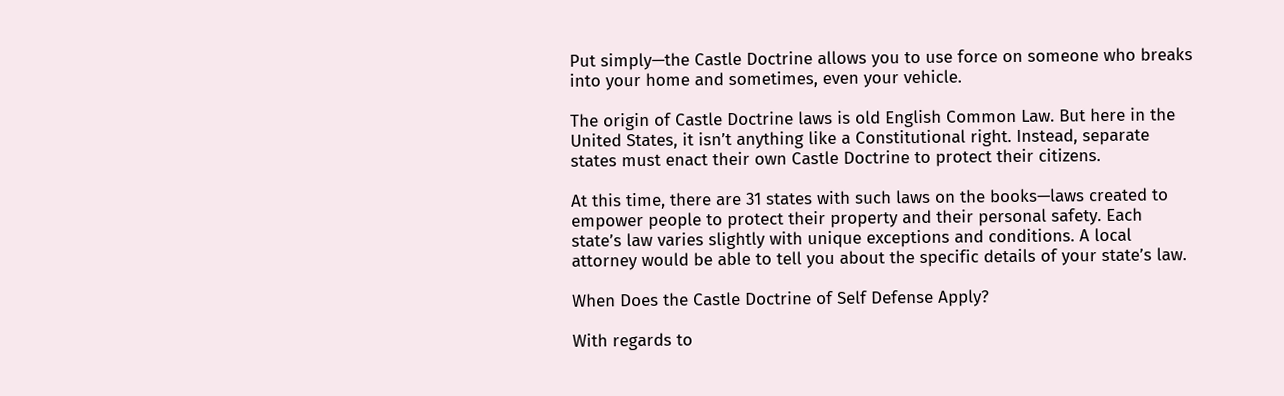Put simply—the Castle Doctrine allows you to use force on someone who breaks into your home and sometimes, even your vehicle.

The origin of Castle Doctrine laws is old English Common Law. But here in the United States, it isn’t anything like a Constitutional right. Instead, separate states must enact their own Castle Doctrine to protect their citizens.

At this time, there are 31 states with such laws on the books—laws created to empower people to protect their property and their personal safety. Each state’s law varies slightly with unique exceptions and conditions. A local attorney would be able to tell you about the specific details of your state’s law.

When Does the Castle Doctrine of Self Defense Apply?

With regards to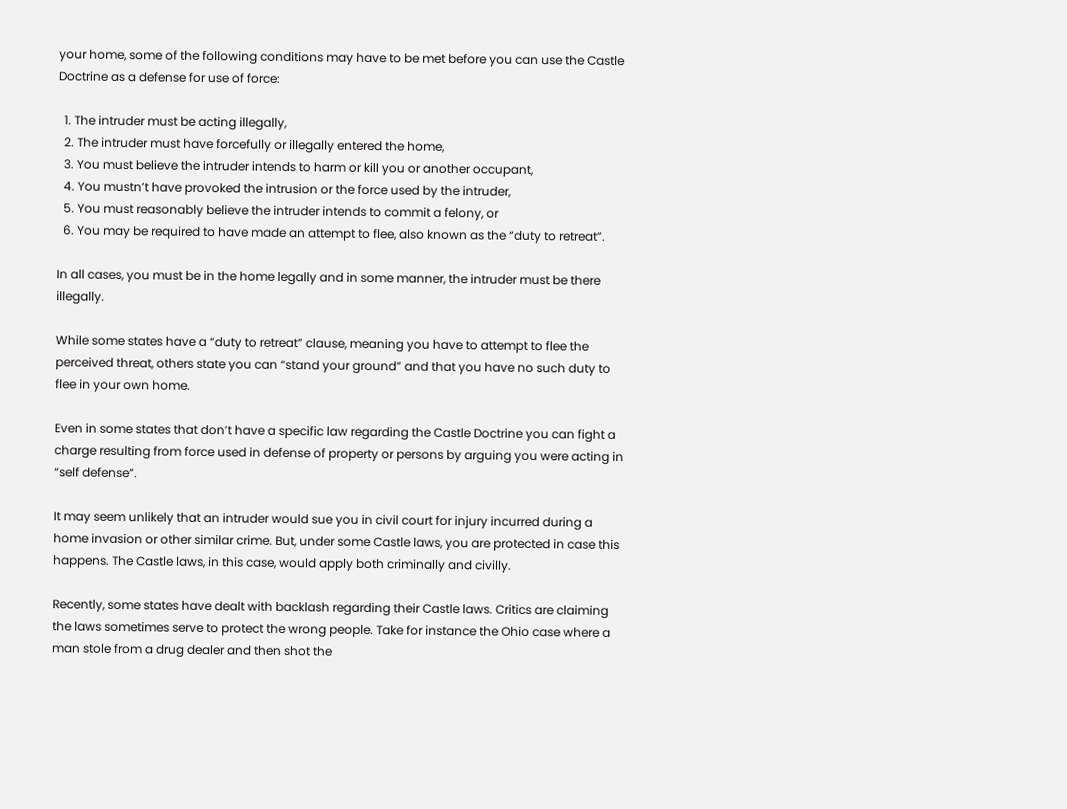your home, some of the following conditions may have to be met before you can use the Castle Doctrine as a defense for use of force:

  1. The intruder must be acting illegally,
  2. The intruder must have forcefully or illegally entered the home,
  3. You must believe the intruder intends to harm or kill you or another occupant,
  4. You mustn’t have provoked the intrusion or the force used by the intruder,
  5. You must reasonably believe the intruder intends to commit a felony, or
  6. You may be required to have made an attempt to flee, also known as the “duty to retreat”.

In all cases, you must be in the home legally and in some manner, the intruder must be there illegally.

While some states have a “duty to retreat” clause, meaning you have to attempt to flee the perceived threat, others state you can “stand your ground” and that you have no such duty to flee in your own home.

Even in some states that don’t have a specific law regarding the Castle Doctrine you can fight a charge resulting from force used in defense of property or persons by arguing you were acting in “self defense”.

It may seem unlikely that an intruder would sue you in civil court for injury incurred during a home invasion or other similar crime. But, under some Castle laws, you are protected in case this happens. The Castle laws, in this case, would apply both criminally and civilly.

Recently, some states have dealt with backlash regarding their Castle laws. Critics are claiming the laws sometimes serve to protect the wrong people. Take for instance the Ohio case where a man stole from a drug dealer and then shot the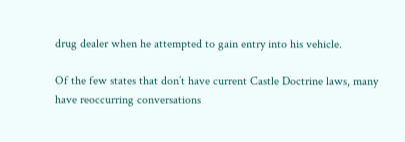drug dealer when he attempted to gain entry into his vehicle.

Of the few states that don’t have current Castle Doctrine laws, many have reoccurring conversations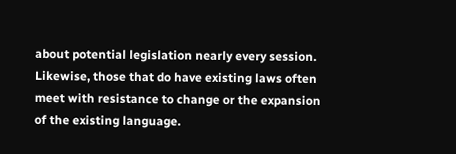about potential legislation nearly every session. Likewise, those that do have existing laws often meet with resistance to change or the expansion of the existing language.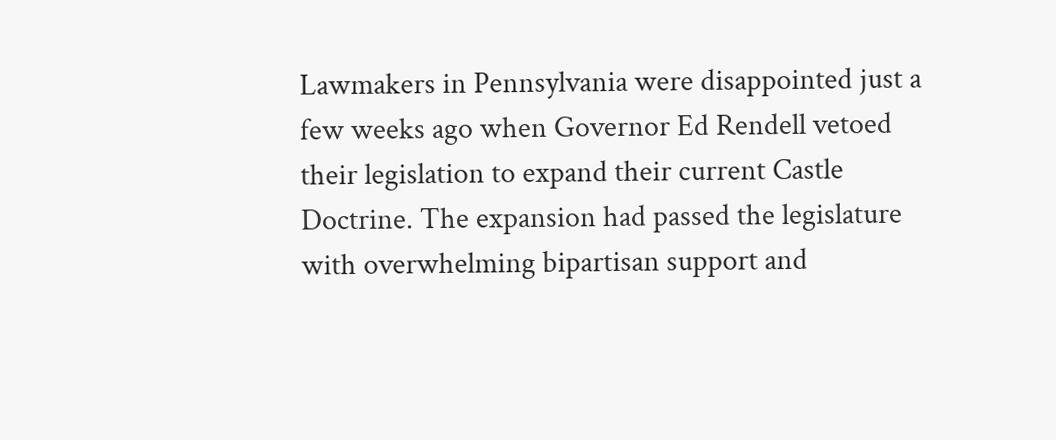Lawmakers in Pennsylvania were disappointed just a few weeks ago when Governor Ed Rendell vetoed their legislation to expand their current Castle Doctrine. The expansion had passed the legislature with overwhelming bipartisan support and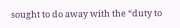sought to do away with the “duty to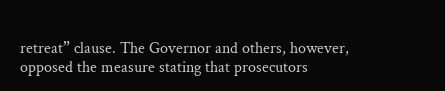retreat” clause. The Governor and others, however, opposed the measure stating that prosecutors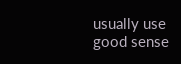usually use good sense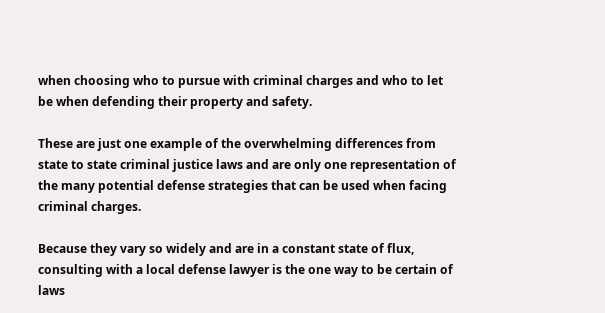when choosing who to pursue with criminal charges and who to let be when defending their property and safety.

These are just one example of the overwhelming differences from state to state criminal justice laws and are only one representation of the many potential defense strategies that can be used when facing criminal charges.

Because they vary so widely and are in a constant state of flux, consulting with a local defense lawyer is the one way to be certain of laws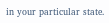in your particular state.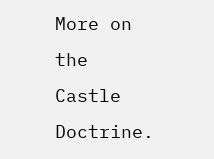More on the Castle Doctrine.